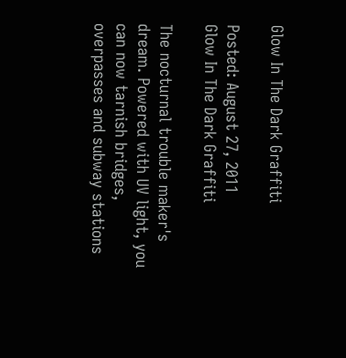Glow In The Dark Graffiti

Posted: August 27, 2011
Glow In The Dark Graffiti

The nocturnal trouble maker's dream. Powered with UV light, you can now tarnish bridges, overpasses and subway stations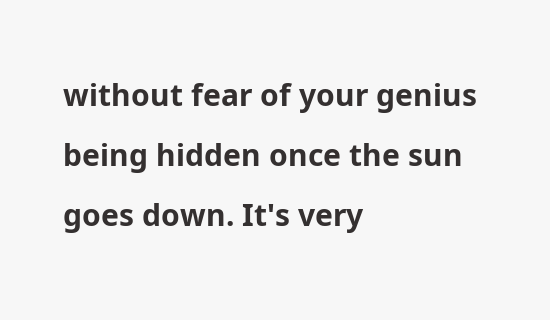without fear of your genius being hidden once the sun goes down. It's very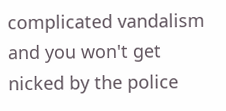complicated vandalism and you won't get nicked by the police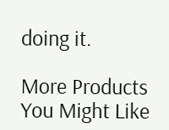doing it.

More Products You Might Like